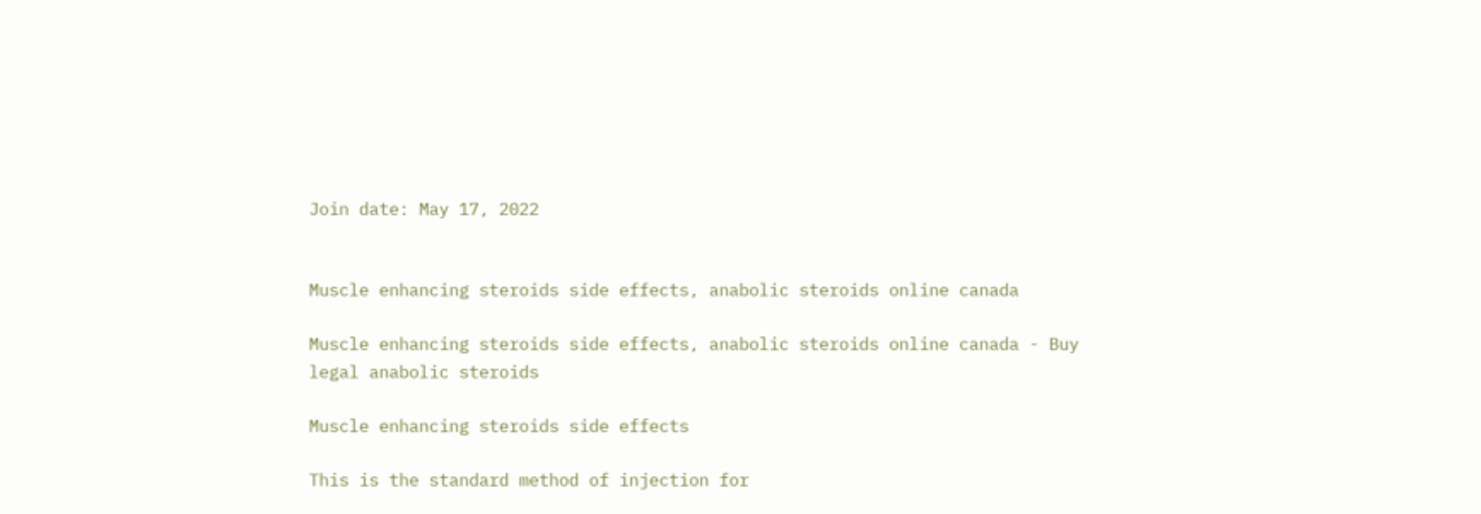Join date: May 17, 2022


Muscle enhancing steroids side effects, anabolic steroids online canada

Muscle enhancing steroids side effects, anabolic steroids online canada - Buy legal anabolic steroids

Muscle enhancing steroids side effects

This is the standard method of injection for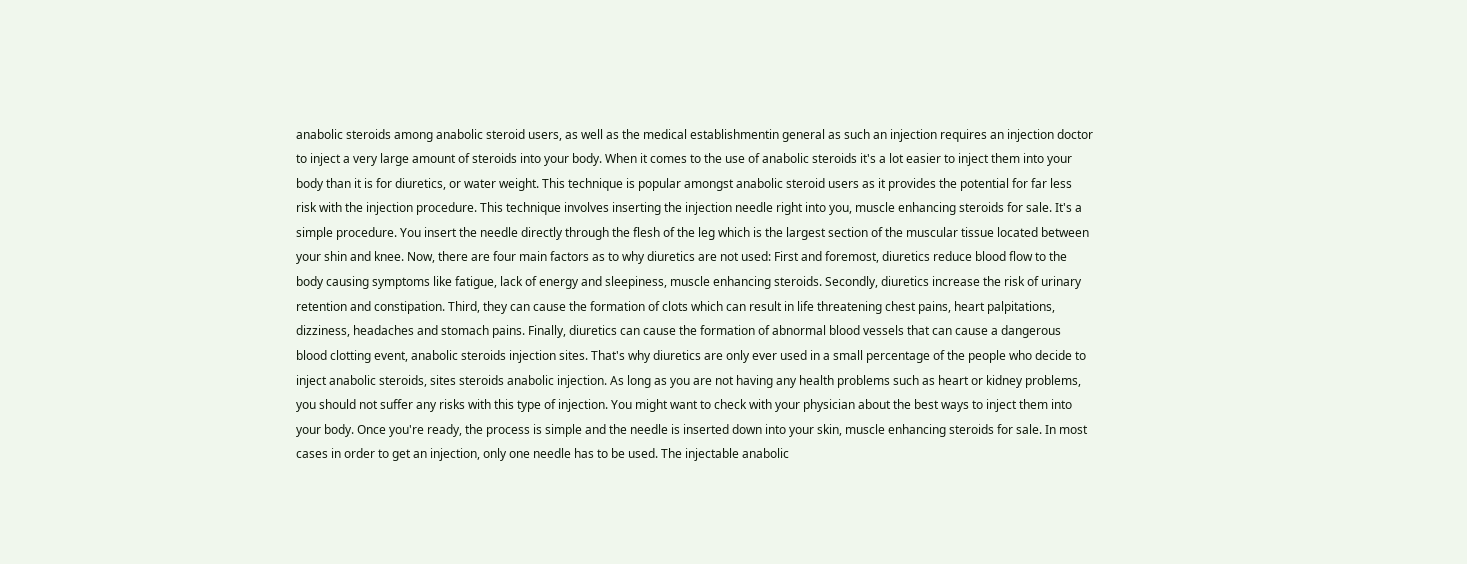anabolic steroids among anabolic steroid users, as well as the medical establishmentin general as such an injection requires an injection doctor to inject a very large amount of steroids into your body. When it comes to the use of anabolic steroids it's a lot easier to inject them into your body than it is for diuretics, or water weight. This technique is popular amongst anabolic steroid users as it provides the potential for far less risk with the injection procedure. This technique involves inserting the injection needle right into you, muscle enhancing steroids for sale. It's a simple procedure. You insert the needle directly through the flesh of the leg which is the largest section of the muscular tissue located between your shin and knee. Now, there are four main factors as to why diuretics are not used: First and foremost, diuretics reduce blood flow to the body causing symptoms like fatigue, lack of energy and sleepiness, muscle enhancing steroids. Secondly, diuretics increase the risk of urinary retention and constipation. Third, they can cause the formation of clots which can result in life threatening chest pains, heart palpitations, dizziness, headaches and stomach pains. Finally, diuretics can cause the formation of abnormal blood vessels that can cause a dangerous blood clotting event, anabolic steroids injection sites. That's why diuretics are only ever used in a small percentage of the people who decide to inject anabolic steroids, sites steroids anabolic injection. As long as you are not having any health problems such as heart or kidney problems, you should not suffer any risks with this type of injection. You might want to check with your physician about the best ways to inject them into your body. Once you're ready, the process is simple and the needle is inserted down into your skin, muscle enhancing steroids for sale. In most cases in order to get an injection, only one needle has to be used. The injectable anabolic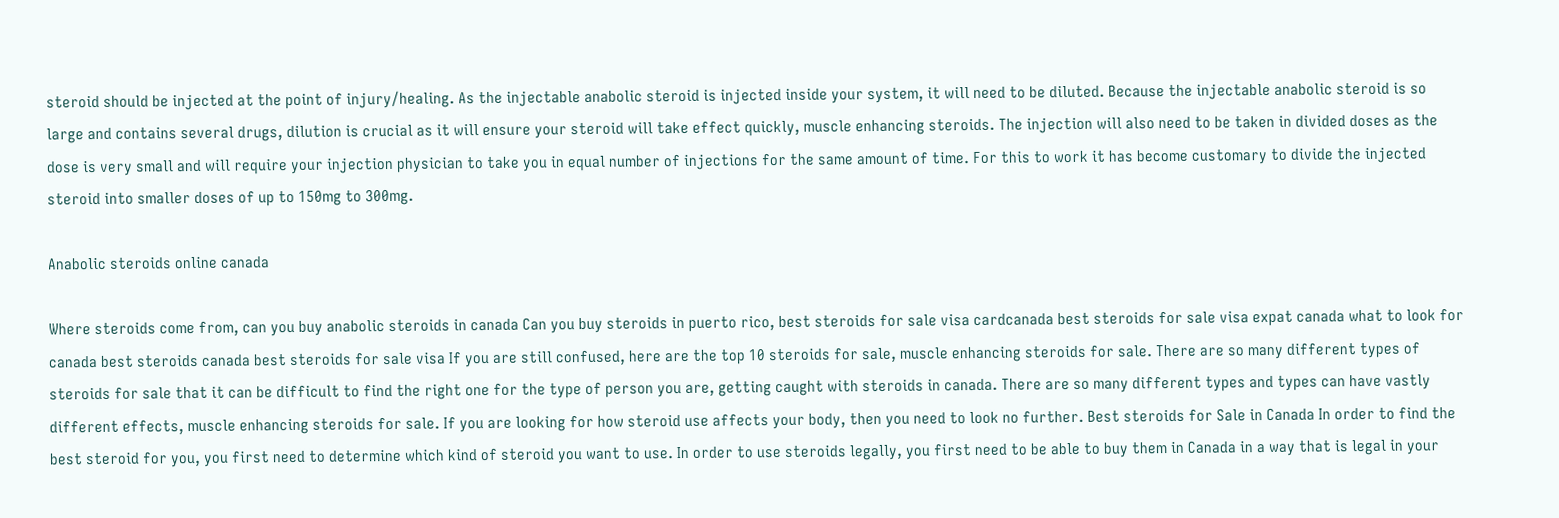steroid should be injected at the point of injury/healing. As the injectable anabolic steroid is injected inside your system, it will need to be diluted. Because the injectable anabolic steroid is so large and contains several drugs, dilution is crucial as it will ensure your steroid will take effect quickly, muscle enhancing steroids. The injection will also need to be taken in divided doses as the dose is very small and will require your injection physician to take you in equal number of injections for the same amount of time. For this to work it has become customary to divide the injected steroid into smaller doses of up to 150mg to 300mg.

Anabolic steroids online canada

Where steroids come from, can you buy anabolic steroids in canada Can you buy steroids in puerto rico, best steroids for sale visa cardcanada best steroids for sale visa expat canada what to look for canada best steroids canada best steroids for sale visa If you are still confused, here are the top 10 steroids for sale, muscle enhancing steroids for sale. There are so many different types of steroids for sale that it can be difficult to find the right one for the type of person you are, getting caught with steroids in canada. There are so many different types and types can have vastly different effects, muscle enhancing steroids for sale. If you are looking for how steroid use affects your body, then you need to look no further. Best steroids for Sale in Canada In order to find the best steroid for you, you first need to determine which kind of steroid you want to use. In order to use steroids legally, you first need to be able to buy them in Canada in a way that is legal in your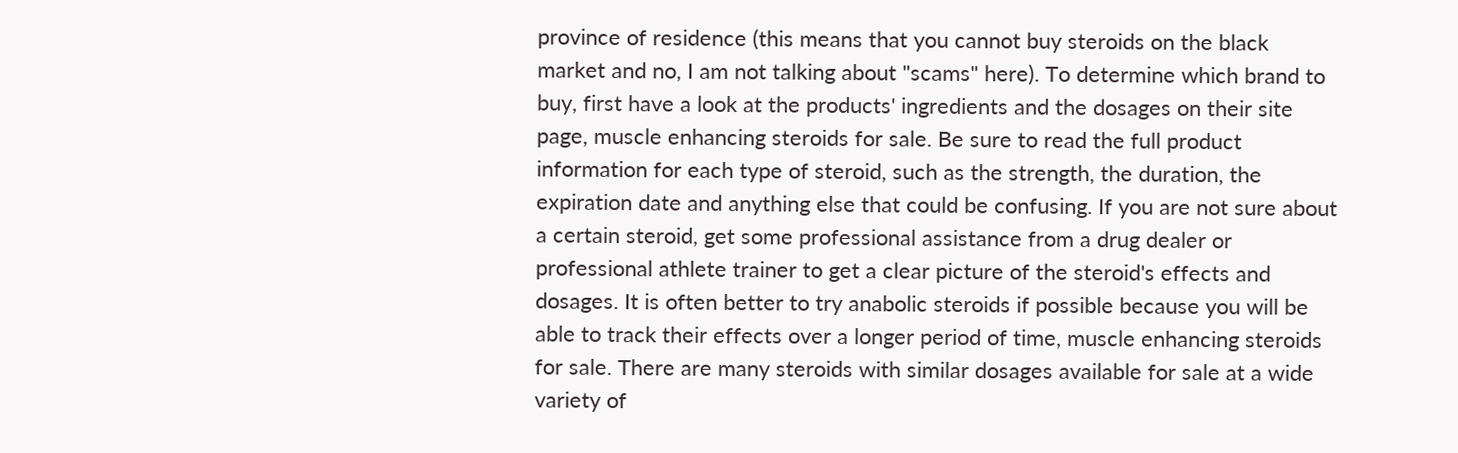province of residence (this means that you cannot buy steroids on the black market and no, I am not talking about "scams" here). To determine which brand to buy, first have a look at the products' ingredients and the dosages on their site page, muscle enhancing steroids for sale. Be sure to read the full product information for each type of steroid, such as the strength, the duration, the expiration date and anything else that could be confusing. If you are not sure about a certain steroid, get some professional assistance from a drug dealer or professional athlete trainer to get a clear picture of the steroid's effects and dosages. It is often better to try anabolic steroids if possible because you will be able to track their effects over a longer period of time, muscle enhancing steroids for sale. There are many steroids with similar dosages available for sale at a wide variety of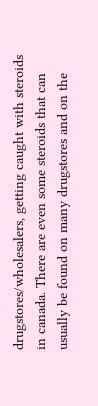drugstores/wholesalers, getting caught with steroids in canada. There are even some steroids that can usually be found on many drugstores and on the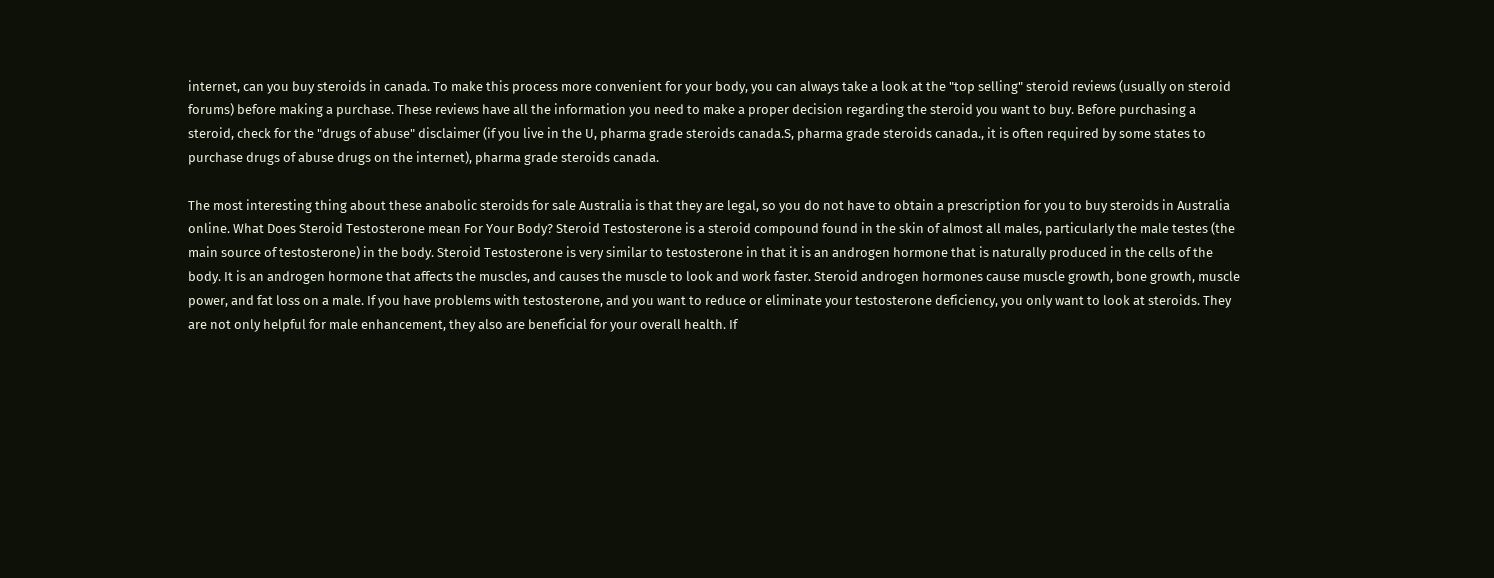internet, can you buy steroids in canada. To make this process more convenient for your body, you can always take a look at the "top selling" steroid reviews (usually on steroid forums) before making a purchase. These reviews have all the information you need to make a proper decision regarding the steroid you want to buy. Before purchasing a steroid, check for the "drugs of abuse" disclaimer (if you live in the U, pharma grade steroids canada.S, pharma grade steroids canada., it is often required by some states to purchase drugs of abuse drugs on the internet), pharma grade steroids canada.

The most interesting thing about these anabolic steroids for sale Australia is that they are legal, so you do not have to obtain a prescription for you to buy steroids in Australia online. What Does Steroid Testosterone mean For Your Body? Steroid Testosterone is a steroid compound found in the skin of almost all males, particularly the male testes (the main source of testosterone) in the body. Steroid Testosterone is very similar to testosterone in that it is an androgen hormone that is naturally produced in the cells of the body. It is an androgen hormone that affects the muscles, and causes the muscle to look and work faster. Steroid androgen hormones cause muscle growth, bone growth, muscle power, and fat loss on a male. If you have problems with testosterone, and you want to reduce or eliminate your testosterone deficiency, you only want to look at steroids. They are not only helpful for male enhancement, they also are beneficial for your overall health. If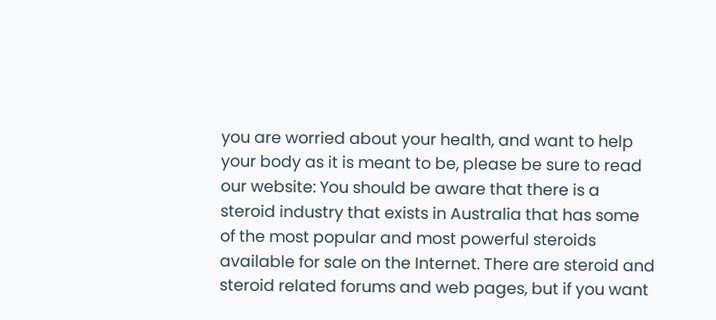you are worried about your health, and want to help your body as it is meant to be, please be sure to read our website: You should be aware that there is a steroid industry that exists in Australia that has some of the most popular and most powerful steroids available for sale on the Internet. There are steroid and steroid related forums and web pages, but if you want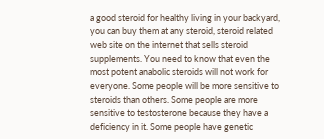a good steroid for healthy living in your backyard, you can buy them at any steroid, steroid related web site on the internet that sells steroid supplements. You need to know that even the most potent anabolic steroids will not work for everyone. Some people will be more sensitive to steroids than others. Some people are more sensitive to testosterone because they have a deficiency in it. Some people have genetic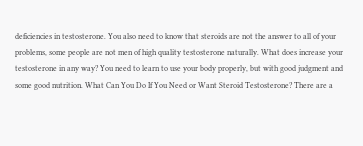deficiencies in testosterone. You also need to know that steroids are not the answer to all of your problems, some people are not men of high quality testosterone naturally. What does increase your testosterone in any way? You need to learn to use your body properly, but with good judgment and some good nutrition. What Can You Do If You Need or Want Steroid Testosterone? There are a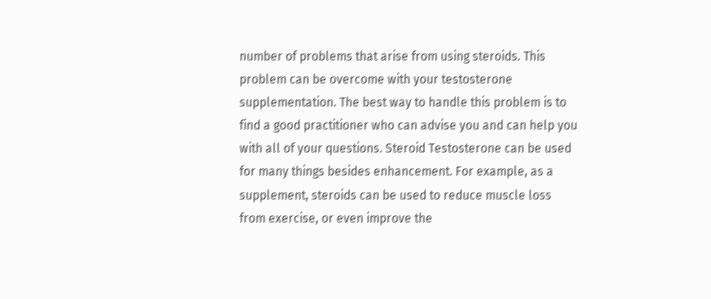number of problems that arise from using steroids. This problem can be overcome with your testosterone supplementation. The best way to handle this problem is to find a good practitioner who can advise you and can help you with all of your questions. Steroid Testosterone can be used for many things besides enhancement. For example, as a supplement, steroids can be used to reduce muscle loss from exercise, or even improve the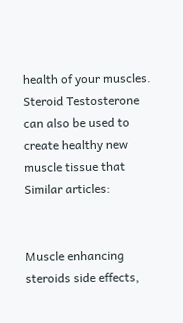health of your muscles. Steroid Testosterone can also be used to create healthy new muscle tissue that Similar articles:


Muscle enhancing steroids side effects,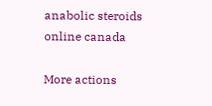anabolic steroids online canada

More actions